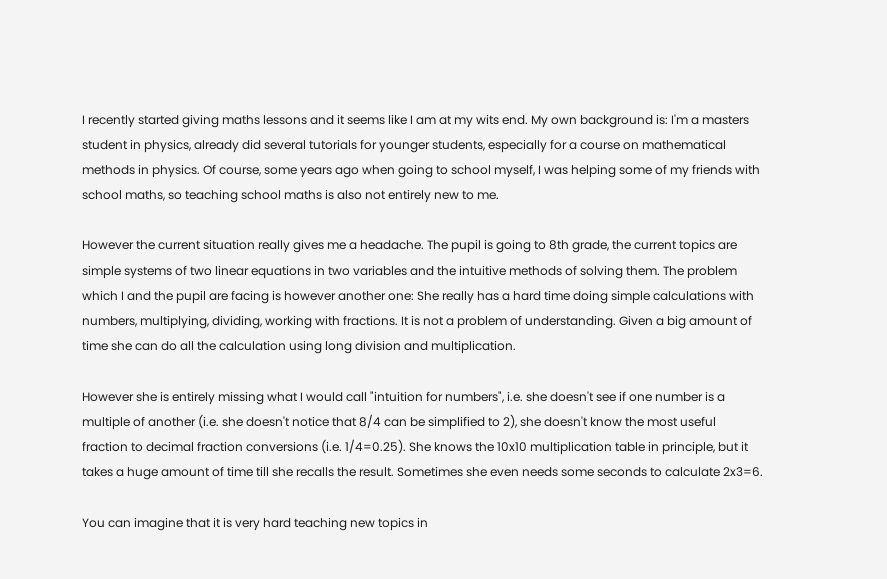I recently started giving maths lessons and it seems like I am at my wits end. My own background is: I'm a masters student in physics, already did several tutorials for younger students, especially for a course on mathematical methods in physics. Of course, some years ago when going to school myself, I was helping some of my friends with school maths, so teaching school maths is also not entirely new to me.

However the current situation really gives me a headache. The pupil is going to 8th grade, the current topics are simple systems of two linear equations in two variables and the intuitive methods of solving them. The problem which I and the pupil are facing is however another one: She really has a hard time doing simple calculations with numbers, multiplying, dividing, working with fractions. It is not a problem of understanding. Given a big amount of time she can do all the calculation using long division and multiplication.

However she is entirely missing what I would call "intuition for numbers", i.e. she doesn't see if one number is a multiple of another (i.e. she doesn't notice that 8/4 can be simplified to 2), she doesn't know the most useful fraction to decimal fraction conversions (i.e. 1/4=0.25). She knows the 10x10 multiplication table in principle, but it takes a huge amount of time till she recalls the result. Sometimes she even needs some seconds to calculate 2x3=6.

You can imagine that it is very hard teaching new topics in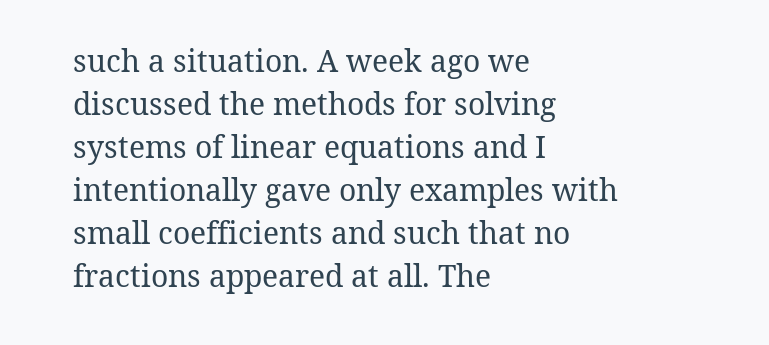such a situation. A week ago we discussed the methods for solving systems of linear equations and I intentionally gave only examples with small coefficients and such that no fractions appeared at all. The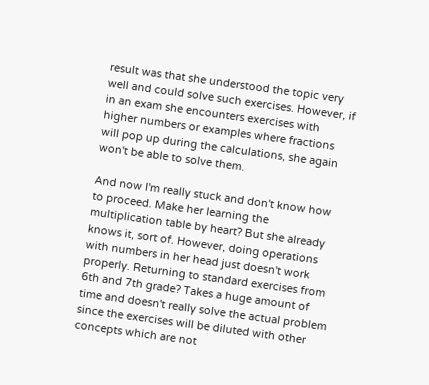result was that she understood the topic very well and could solve such exercises. However, if in an exam she encounters exercises with higher numbers or examples where fractions will pop up during the calculations, she again won't be able to solve them.

And now I'm really stuck and don't know how to proceed. Make her learning the multiplication table by heart? But she already knows it, sort of. However, doing operations with numbers in her head just doesn't work properly. Returning to standard exercises from 6th and 7th grade? Takes a huge amount of time and doesn't really solve the actual problem since the exercises will be diluted with other concepts which are not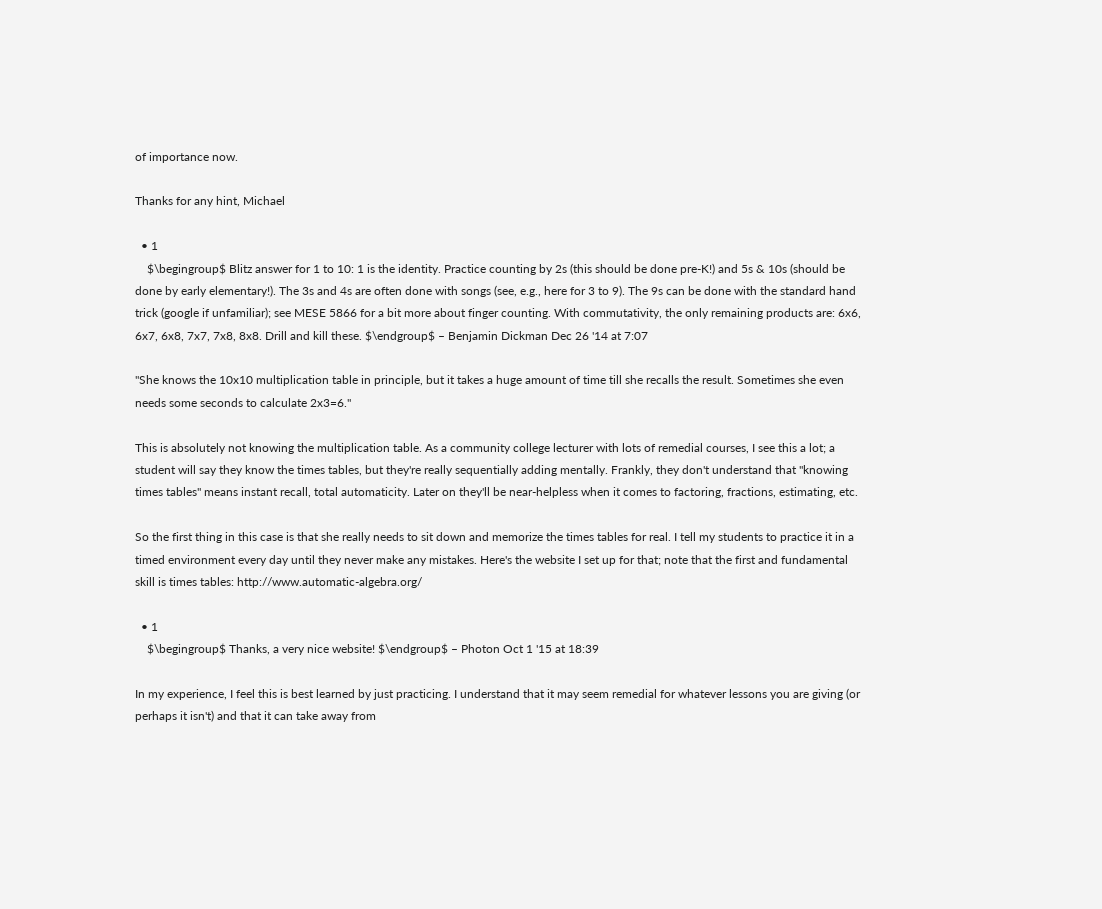of importance now.

Thanks for any hint, Michael

  • 1
    $\begingroup$ Blitz answer for 1 to 10: 1 is the identity. Practice counting by 2s (this should be done pre-K!) and 5s & 10s (should be done by early elementary!). The 3s and 4s are often done with songs (see, e.g., here for 3 to 9). The 9s can be done with the standard hand trick (google if unfamiliar); see MESE 5866 for a bit more about finger counting. With commutativity, the only remaining products are: 6x6, 6x7, 6x8, 7x7, 7x8, 8x8. Drill and kill these. $\endgroup$ – Benjamin Dickman Dec 26 '14 at 7:07

"She knows the 10x10 multiplication table in principle, but it takes a huge amount of time till she recalls the result. Sometimes she even needs some seconds to calculate 2x3=6."

This is absolutely not knowing the multiplication table. As a community college lecturer with lots of remedial courses, I see this a lot; a student will say they know the times tables, but they're really sequentially adding mentally. Frankly, they don't understand that "knowing times tables" means instant recall, total automaticity. Later on they'll be near-helpless when it comes to factoring, fractions, estimating, etc.

So the first thing in this case is that she really needs to sit down and memorize the times tables for real. I tell my students to practice it in a timed environment every day until they never make any mistakes. Here's the website I set up for that; note that the first and fundamental skill is times tables: http://www.automatic-algebra.org/

  • 1
    $\begingroup$ Thanks, a very nice website! $\endgroup$ – Photon Oct 1 '15 at 18:39

In my experience, I feel this is best learned by just practicing. I understand that it may seem remedial for whatever lessons you are giving (or perhaps it isn't) and that it can take away from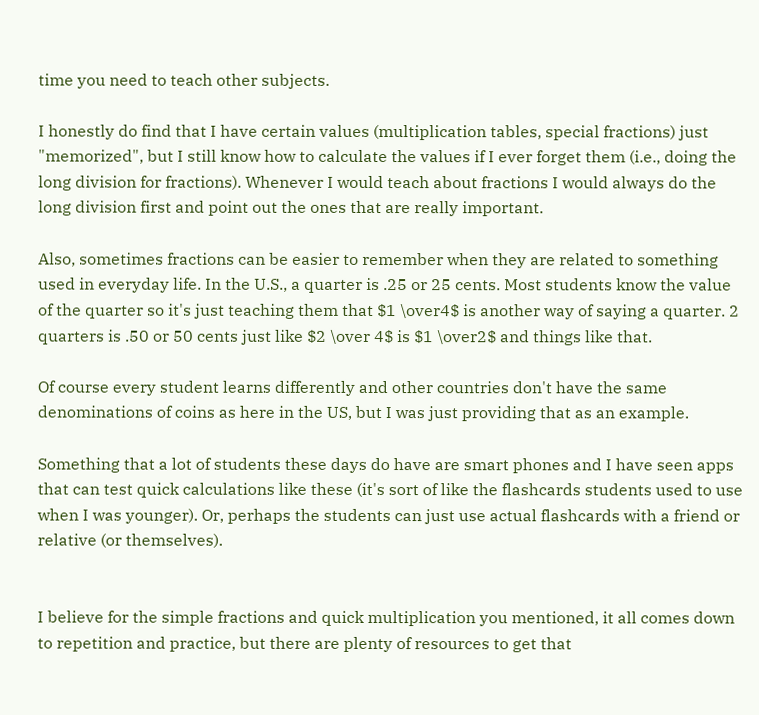time you need to teach other subjects.

I honestly do find that I have certain values (multiplication tables, special fractions) just "memorized", but I still know how to calculate the values if I ever forget them (i.e., doing the long division for fractions). Whenever I would teach about fractions I would always do the long division first and point out the ones that are really important.

Also, sometimes fractions can be easier to remember when they are related to something used in everyday life. In the U.S., a quarter is .25 or 25 cents. Most students know the value of the quarter so it's just teaching them that $1 \over4$ is another way of saying a quarter. 2 quarters is .50 or 50 cents just like $2 \over 4$ is $1 \over2$ and things like that.

Of course every student learns differently and other countries don't have the same denominations of coins as here in the US, but I was just providing that as an example.

Something that a lot of students these days do have are smart phones and I have seen apps that can test quick calculations like these (it's sort of like the flashcards students used to use when I was younger). Or, perhaps the students can just use actual flashcards with a friend or relative (or themselves).


I believe for the simple fractions and quick multiplication you mentioned, it all comes down to repetition and practice, but there are plenty of resources to get that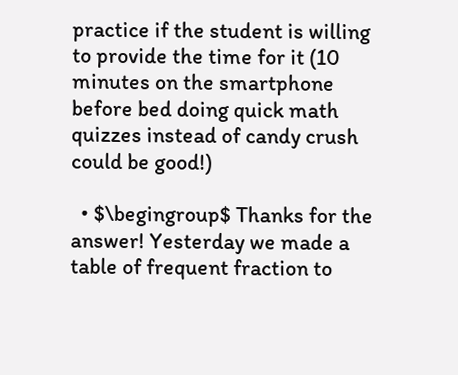practice if the student is willing to provide the time for it (10 minutes on the smartphone before bed doing quick math quizzes instead of candy crush could be good!)

  • $\begingroup$ Thanks for the answer! Yesterday we made a table of frequent fraction to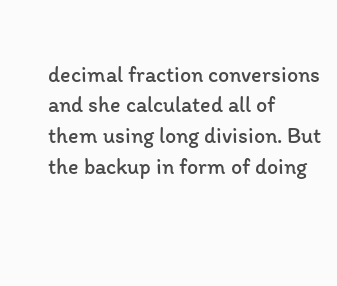decimal fraction conversions and she calculated all of them using long division. But the backup in form of doing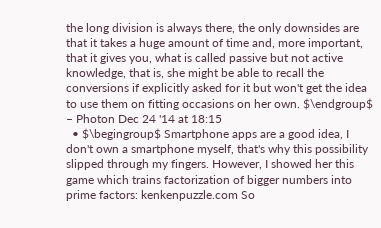the long division is always there, the only downsides are that it takes a huge amount of time and, more important, that it gives you, what is called passive but not active knowledge, that is, she might be able to recall the conversions if explicitly asked for it but won't get the idea to use them on fitting occasions on her own. $\endgroup$ – Photon Dec 24 '14 at 18:15
  • $\begingroup$ Smartphone apps are a good idea, I don't own a smartphone myself, that's why this possibility slipped through my fingers. However, I showed her this game which trains factorization of bigger numbers into prime factors: kenkenpuzzle.com So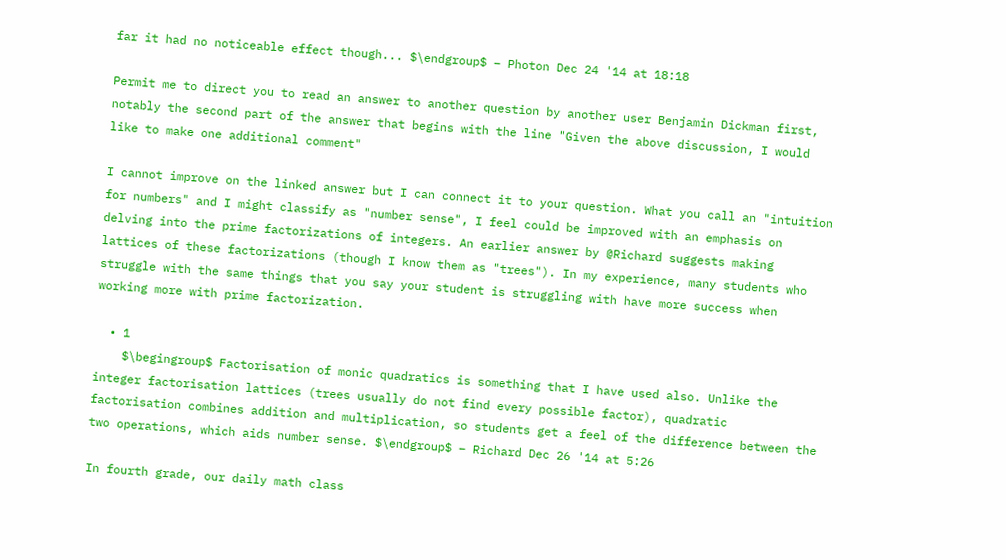far it had no noticeable effect though... $\endgroup$ – Photon Dec 24 '14 at 18:18

Permit me to direct you to read an answer to another question by another user Benjamin Dickman first, notably the second part of the answer that begins with the line "Given the above discussion, I would like to make one additional comment"

I cannot improve on the linked answer but I can connect it to your question. What you call an "intuition for numbers" and I might classify as "number sense", I feel could be improved with an emphasis on delving into the prime factorizations of integers. An earlier answer by @Richard suggests making lattices of these factorizations (though I know them as "trees"). In my experience, many students who struggle with the same things that you say your student is struggling with have more success when working more with prime factorization.

  • 1
    $\begingroup$ Factorisation of monic quadratics is something that I have used also. Unlike the integer factorisation lattices (trees usually do not find every possible factor), quadratic factorisation combines addition and multiplication, so students get a feel of the difference between the two operations, which aids number sense. $\endgroup$ – Richard Dec 26 '14 at 5:26

In fourth grade, our daily math class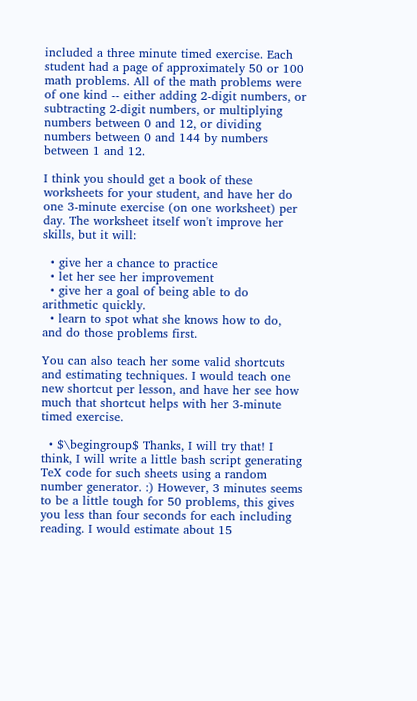included a three minute timed exercise. Each student had a page of approximately 50 or 100 math problems. All of the math problems were of one kind -- either adding 2-digit numbers, or subtracting 2-digit numbers, or multiplying numbers between 0 and 12, or dividing numbers between 0 and 144 by numbers between 1 and 12.

I think you should get a book of these worksheets for your student, and have her do one 3-minute exercise (on one worksheet) per day. The worksheet itself won't improve her skills, but it will:

  • give her a chance to practice
  • let her see her improvement
  • give her a goal of being able to do arithmetic quickly.
  • learn to spot what she knows how to do, and do those problems first.

You can also teach her some valid shortcuts and estimating techniques. I would teach one new shortcut per lesson, and have her see how much that shortcut helps with her 3-minute timed exercise.

  • $\begingroup$ Thanks, I will try that! I think, I will write a little bash script generating TeX code for such sheets using a random number generator. :) However, 3 minutes seems to be a little tough for 50 problems, this gives you less than four seconds for each including reading. I would estimate about 15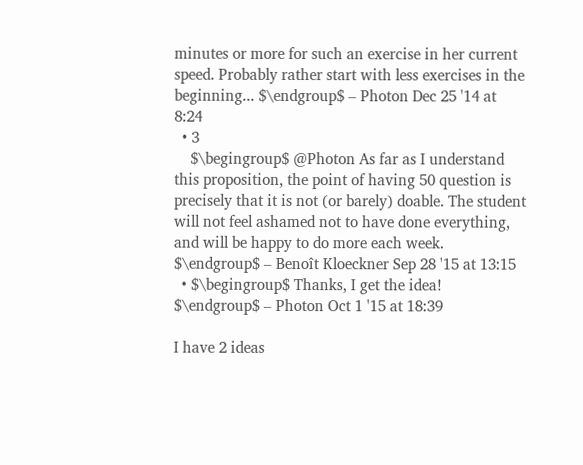minutes or more for such an exercise in her current speed. Probably rather start with less exercises in the beginning... $\endgroup$ – Photon Dec 25 '14 at 8:24
  • 3
    $\begingroup$ @Photon As far as I understand this proposition, the point of having 50 question is precisely that it is not (or barely) doable. The student will not feel ashamed not to have done everything, and will be happy to do more each week. $\endgroup$ – Benoît Kloeckner Sep 28 '15 at 13:15
  • $\begingroup$ Thanks, I get the idea! $\endgroup$ – Photon Oct 1 '15 at 18:39

I have 2 ideas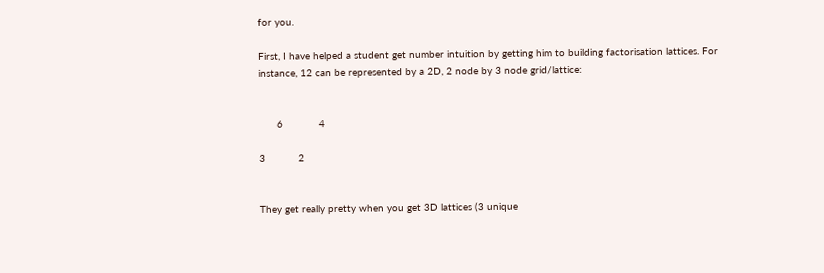for you.

First, I have helped a student get number intuition by getting him to building factorisation lattices. For instance, 12 can be represented by a 2D, 2 node by 3 node grid/lattice:


      6            4

3           2


They get really pretty when you get 3D lattices (3 unique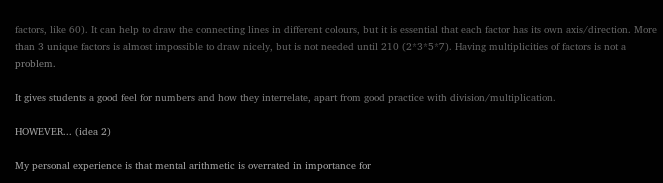factors, like 60). It can help to draw the connecting lines in different colours, but it is essential that each factor has its own axis/direction. More than 3 unique factors is almost impossible to draw nicely, but is not needed until 210 (2*3*5*7). Having multiplicities of factors is not a problem.

It gives students a good feel for numbers and how they interrelate, apart from good practice with division/multiplication.

HOWEVER... (idea 2)

My personal experience is that mental arithmetic is overrated in importance for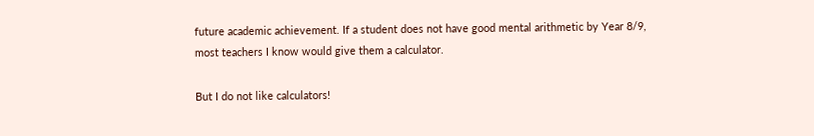future academic achievement. If a student does not have good mental arithmetic by Year 8/9, most teachers I know would give them a calculator.

But I do not like calculators!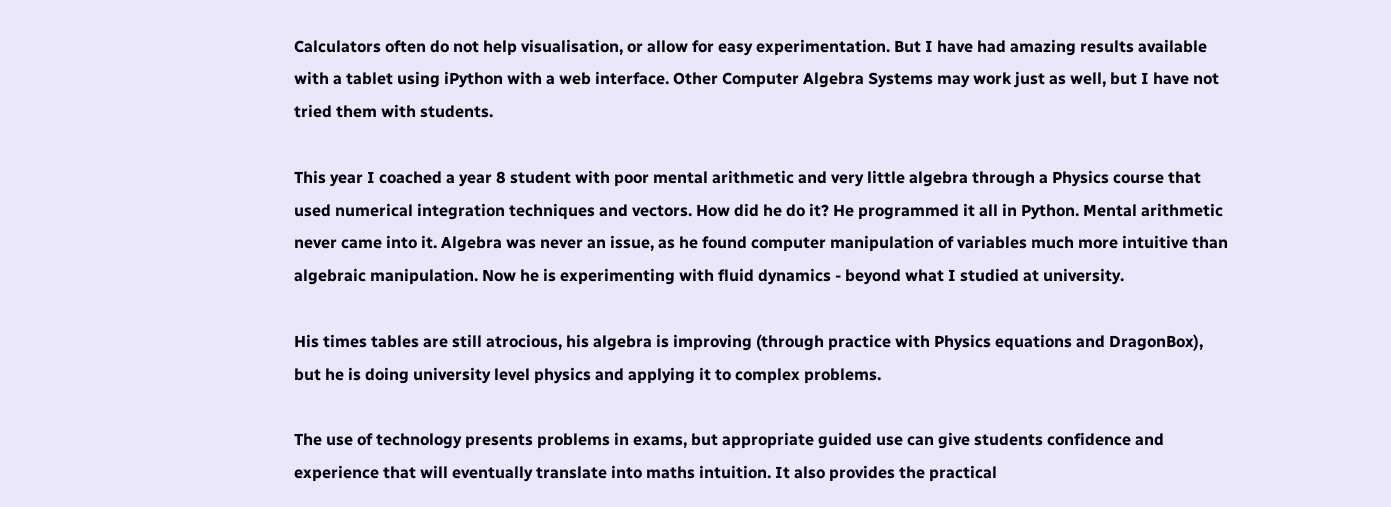Calculators often do not help visualisation, or allow for easy experimentation. But I have had amazing results available with a tablet using iPython with a web interface. Other Computer Algebra Systems may work just as well, but I have not tried them with students.

This year I coached a year 8 student with poor mental arithmetic and very little algebra through a Physics course that used numerical integration techniques and vectors. How did he do it? He programmed it all in Python. Mental arithmetic never came into it. Algebra was never an issue, as he found computer manipulation of variables much more intuitive than algebraic manipulation. Now he is experimenting with fluid dynamics - beyond what I studied at university.

His times tables are still atrocious, his algebra is improving (through practice with Physics equations and DragonBox), but he is doing university level physics and applying it to complex problems.

The use of technology presents problems in exams, but appropriate guided use can give students confidence and experience that will eventually translate into maths intuition. It also provides the practical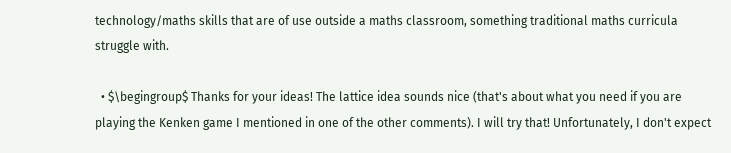technology/maths skills that are of use outside a maths classroom, something traditional maths curricula struggle with.

  • $\begingroup$ Thanks for your ideas! The lattice idea sounds nice (that's about what you need if you are playing the Kenken game I mentioned in one of the other comments). I will try that! Unfortunately, I don't expect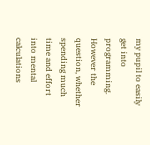my pupil to easily get into programming. However the question, whether spending much time and effort into mental calculations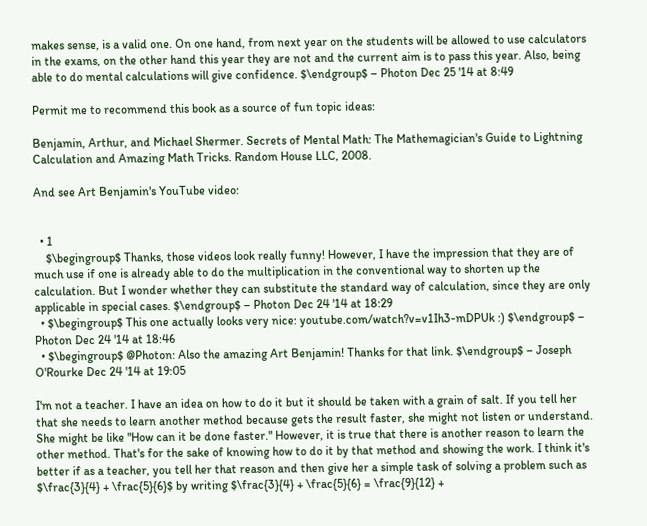makes sense, is a valid one. On one hand, from next year on the students will be allowed to use calculators in the exams, on the other hand this year they are not and the current aim is to pass this year. Also, being able to do mental calculations will give confidence. $\endgroup$ – Photon Dec 25 '14 at 8:49

Permit me to recommend this book as a source of fun topic ideas:

Benjamin, Arthur, and Michael Shermer. Secrets of Mental Math: The Mathemagician's Guide to Lightning Calculation and Amazing Math Tricks. Random House LLC, 2008.

And see Art Benjamin's YouTube video:


  • 1
    $\begingroup$ Thanks, those videos look really funny! However, I have the impression that they are of much use if one is already able to do the multiplication in the conventional way to shorten up the calculation. But I wonder whether they can substitute the standard way of calculation, since they are only applicable in special cases. $\endgroup$ – Photon Dec 24 '14 at 18:29
  • $\begingroup$ This one actually looks very nice: youtube.com/watch?v=v1Ih3-mDPUk :) $\endgroup$ – Photon Dec 24 '14 at 18:46
  • $\begingroup$ @Photon: Also the amazing Art Benjamin! Thanks for that link. $\endgroup$ – Joseph O'Rourke Dec 24 '14 at 19:05

I'm not a teacher. I have an idea on how to do it but it should be taken with a grain of salt. If you tell her that she needs to learn another method because gets the result faster, she might not listen or understand. She might be like "How can it be done faster." However, it is true that there is another reason to learn the other method. That's for the sake of knowing how to do it by that method and showing the work. I think it's better if as a teacher, you tell her that reason and then give her a simple task of solving a problem such as $\frac{3}{4} + \frac{5}{6}$ by writing $\frac{3}{4} + \frac{5}{6} = \frac{9}{12} +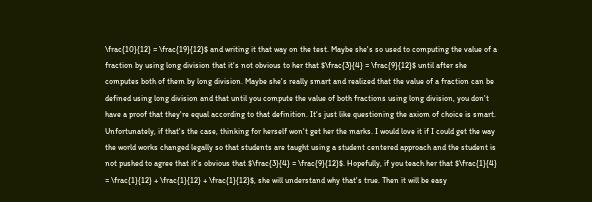\frac{10}{12} = \frac{19}{12}$ and writing it that way on the test. Maybe she's so used to computing the value of a fraction by using long division that it's not obvious to her that $\frac{3}{4} = \frac{9}{12}$ until after she computes both of them by long division. Maybe she's really smart and realized that the value of a fraction can be defined using long division and that until you compute the value of both fractions using long division, you don't have a proof that they're equal according to that definition. It's just like questioning the axiom of choice is smart. Unfortunately, if that's the case, thinking for herself won't get her the marks. I would love it if I could get the way the world works changed legally so that students are taught using a student centered approach and the student is not pushed to agree that it's obvious that $\frac{3}{4} = \frac{9}{12}$. Hopefully, if you teach her that $\frac{1}{4} = \frac{1}{12} + \frac{1}{12} + \frac{1}{12}$, she will understand why that's true. Then it will be easy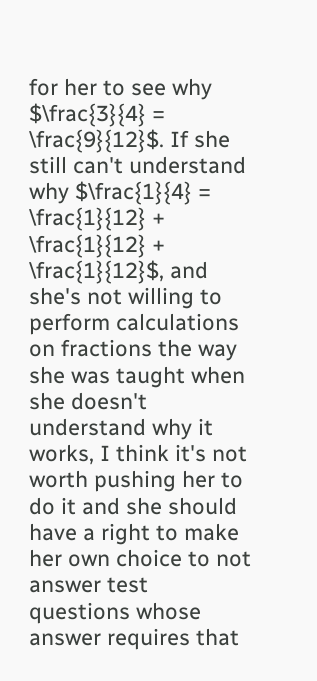for her to see why $\frac{3}{4} = \frac{9}{12}$. If she still can't understand why $\frac{1}{4} = \frac{1}{12} + \frac{1}{12} + \frac{1}{12}$, and she's not willing to perform calculations on fractions the way she was taught when she doesn't understand why it works, I think it's not worth pushing her to do it and she should have a right to make her own choice to not answer test questions whose answer requires that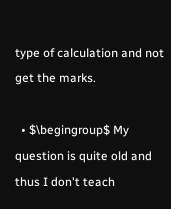type of calculation and not get the marks.

  • $\begingroup$ My question is quite old and thus I don't teach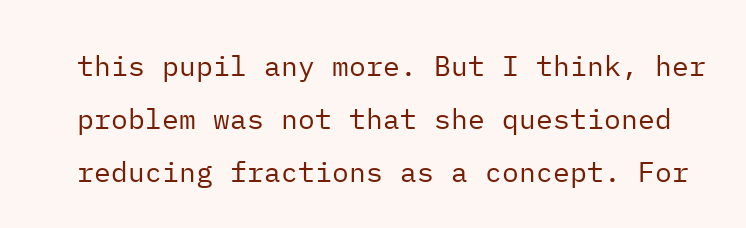this pupil any more. But I think, her problem was not that she questioned reducing fractions as a concept. For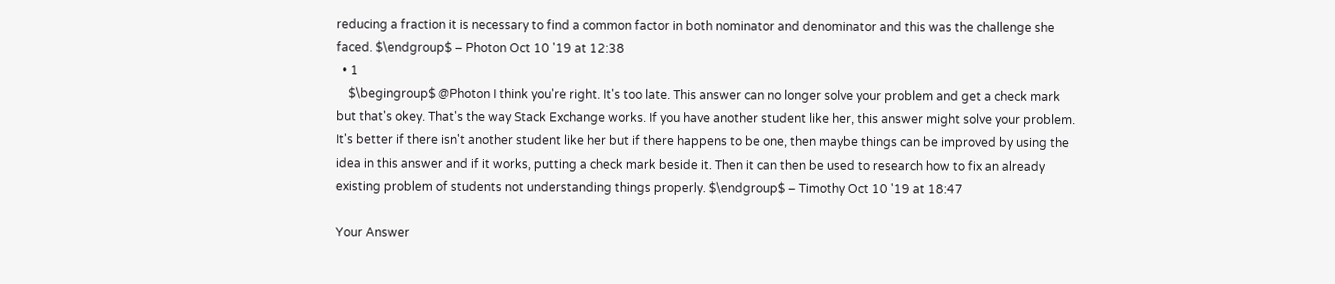reducing a fraction it is necessary to find a common factor in both nominator and denominator and this was the challenge she faced. $\endgroup$ – Photon Oct 10 '19 at 12:38
  • 1
    $\begingroup$ @Photon I think you're right. It's too late. This answer can no longer solve your problem and get a check mark but that's okey. That's the way Stack Exchange works. If you have another student like her, this answer might solve your problem. It's better if there isn't another student like her but if there happens to be one, then maybe things can be improved by using the idea in this answer and if it works, putting a check mark beside it. Then it can then be used to research how to fix an already existing problem of students not understanding things properly. $\endgroup$ – Timothy Oct 10 '19 at 18:47

Your Answer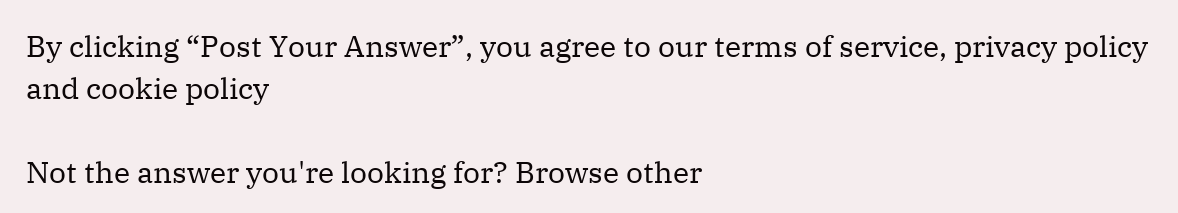By clicking “Post Your Answer”, you agree to our terms of service, privacy policy and cookie policy

Not the answer you're looking for? Browse other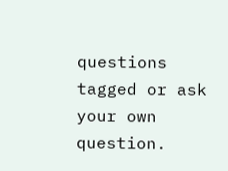questions tagged or ask your own question.